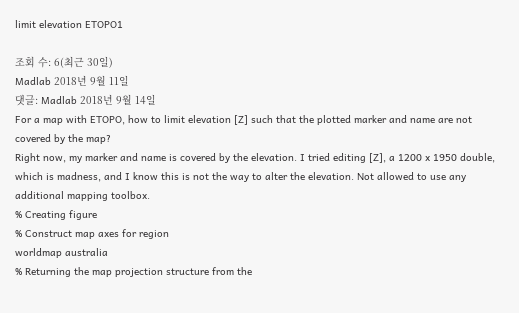limit elevation ETOPO1

조회 수: 6(최근 30일)
Madlab 2018년 9월 11일
댓글: Madlab 2018년 9월 14일
For a map with ETOPO, how to limit elevation [Z] such that the plotted marker and name are not covered by the map?
Right now, my marker and name is covered by the elevation. I tried editing [Z], a 1200 x 1950 double, which is madness, and I know this is not the way to alter the elevation. Not allowed to use any additional mapping toolbox.
% Creating figure
% Construct map axes for region
worldmap australia
% Returning the map projection structure from the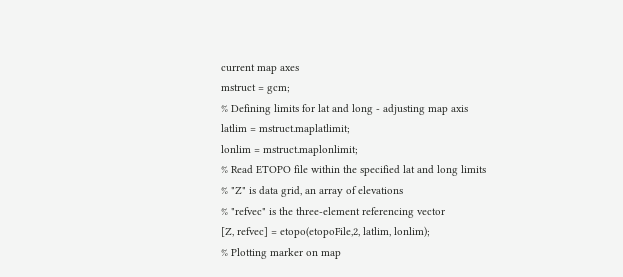current map axes
mstruct = gcm;
% Defining limits for lat and long - adjusting map axis
latlim = mstruct.maplatlimit;
lonlim = mstruct.maplonlimit;
% Read ETOPO file within the specified lat and long limits
% "Z" is data grid, an array of elevations
% "refvec" is the three-element referencing vector
[Z, refvec] = etopo(etopoFile,2, latlim, lonlim);
% Plotting marker on map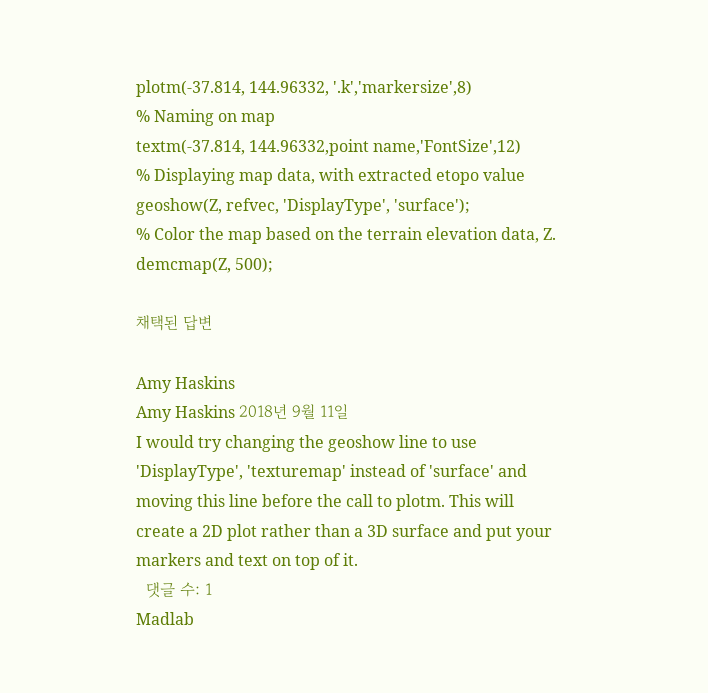plotm(-37.814, 144.96332, '.k','markersize',8)
% Naming on map
textm(-37.814, 144.96332,point name,'FontSize',12)
% Displaying map data, with extracted etopo value
geoshow(Z, refvec, 'DisplayType', 'surface');
% Color the map based on the terrain elevation data, Z.
demcmap(Z, 500);

채택된 답변

Amy Haskins
Amy Haskins 2018년 9월 11일
I would try changing the geoshow line to use 'DisplayType', 'texturemap' instead of 'surface' and moving this line before the call to plotm. This will create a 2D plot rather than a 3D surface and put your markers and text on top of it.
  댓글 수: 1
Madlab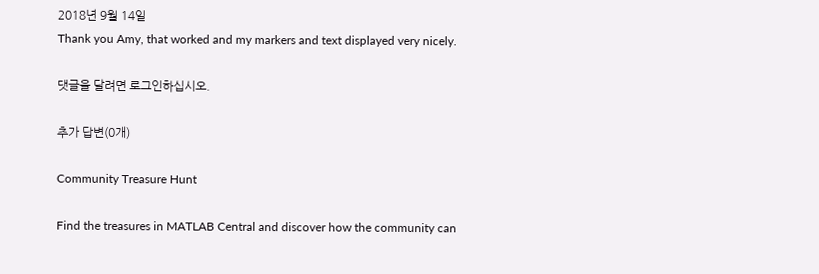2018년 9월 14일
Thank you Amy, that worked and my markers and text displayed very nicely.

댓글을 달려면 로그인하십시오.

추가 답변(0개)

Community Treasure Hunt

Find the treasures in MATLAB Central and discover how the community can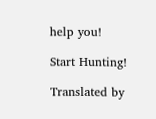help you!

Start Hunting!

Translated by